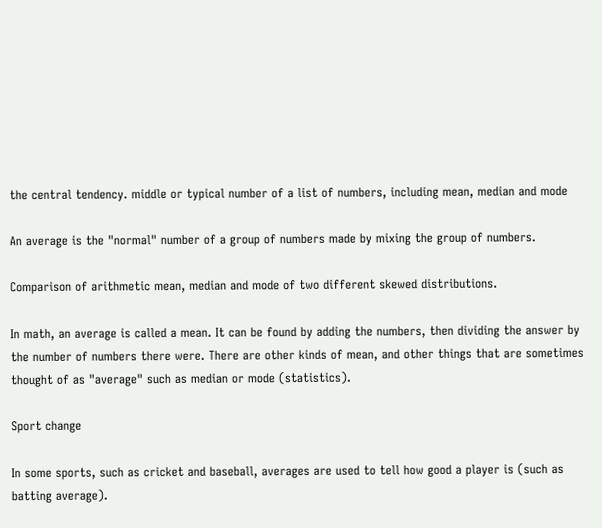the central tendency. middle or typical number of a list of numbers, including mean, median and mode

An average is the "normal" number of a group of numbers made by mixing the group of numbers.

Comparison of arithmetic mean, median and mode of two different skewed distributions.

In math, an average is called a mean. It can be found by adding the numbers, then dividing the answer by the number of numbers there were. There are other kinds of mean, and other things that are sometimes thought of as "average" such as median or mode (statistics).

Sport change

In some sports, such as cricket and baseball, averages are used to tell how good a player is (such as batting average).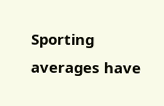Sporting averages have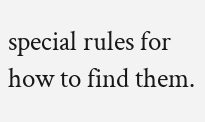special rules for how to find them.